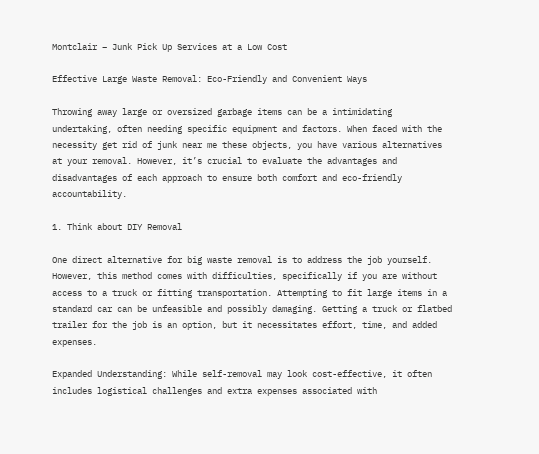Montclair – Junk Pick Up Services at a Low Cost

Effective Large Waste Removal: Eco-Friendly and Convenient Ways

Throwing away large or oversized garbage items can be a intimidating undertaking, often needing specific equipment and factors. When faced with the necessity get rid of junk near me these objects, you have various alternatives at your removal. However, it’s crucial to evaluate the advantages and disadvantages of each approach to ensure both comfort and eco-friendly accountability.

1. Think about DIY Removal

One direct alternative for big waste removal is to address the job yourself. However, this method comes with difficulties, specifically if you are without access to a truck or fitting transportation. Attempting to fit large items in a standard car can be unfeasible and possibly damaging. Getting a truck or flatbed trailer for the job is an option, but it necessitates effort, time, and added expenses.

Expanded Understanding: While self-removal may look cost-effective, it often includes logistical challenges and extra expenses associated with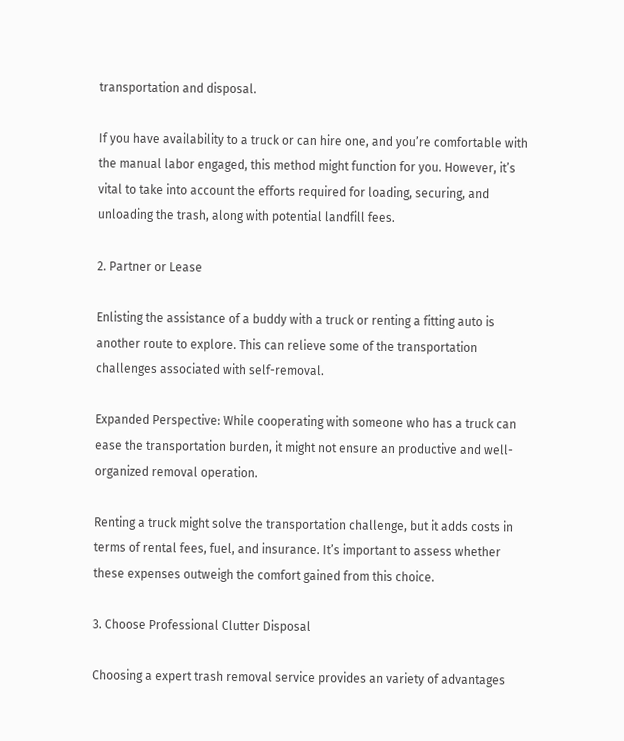transportation and disposal.

If you have availability to a truck or can hire one, and you’re comfortable with the manual labor engaged, this method might function for you. However, it’s vital to take into account the efforts required for loading, securing, and unloading the trash, along with potential landfill fees.

2. Partner or Lease

Enlisting the assistance of a buddy with a truck or renting a fitting auto is another route to explore. This can relieve some of the transportation challenges associated with self-removal.

Expanded Perspective: While cooperating with someone who has a truck can ease the transportation burden, it might not ensure an productive and well-organized removal operation.

Renting a truck might solve the transportation challenge, but it adds costs in terms of rental fees, fuel, and insurance. It’s important to assess whether these expenses outweigh the comfort gained from this choice.

3. Choose Professional Clutter Disposal

Choosing a expert trash removal service provides an variety of advantages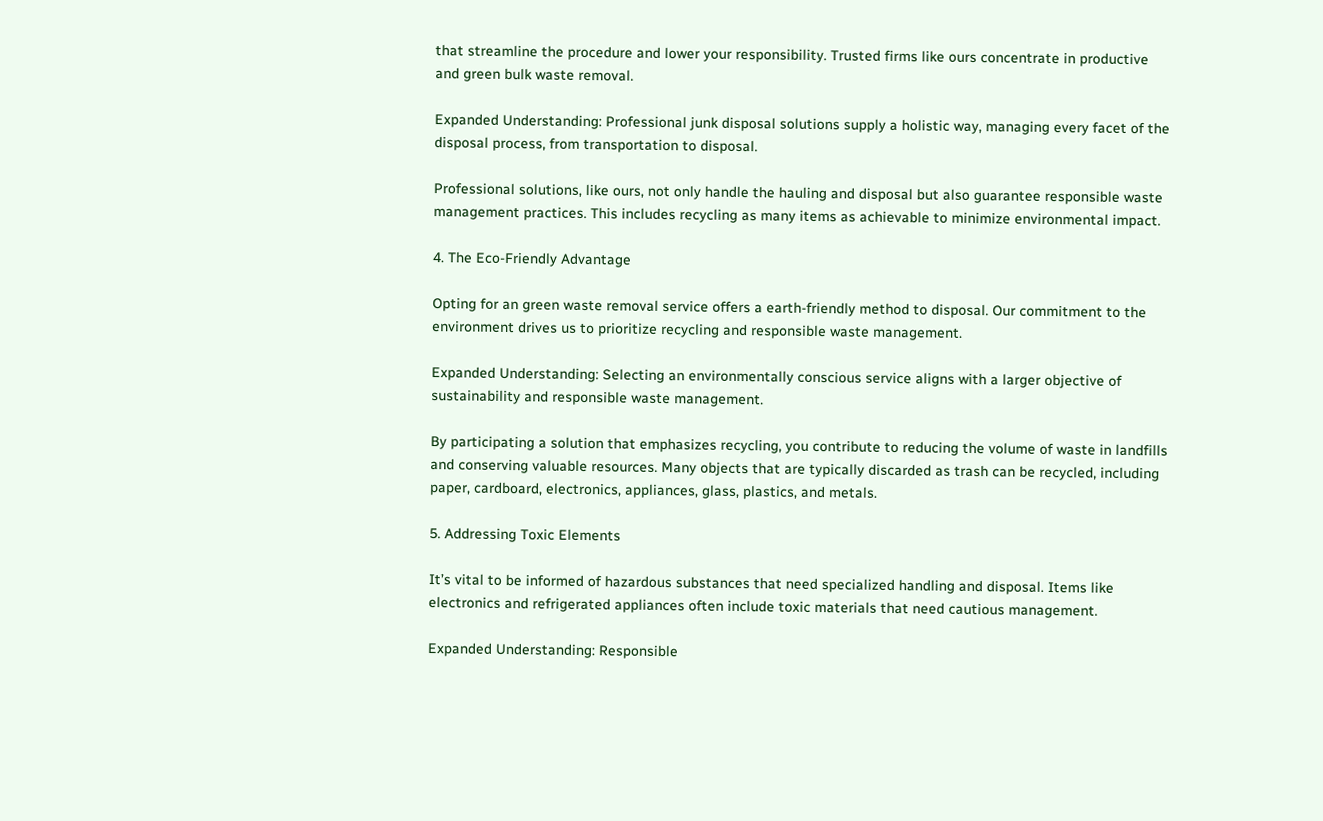that streamline the procedure and lower your responsibility. Trusted firms like ours concentrate in productive and green bulk waste removal.

Expanded Understanding: Professional junk disposal solutions supply a holistic way, managing every facet of the disposal process, from transportation to disposal.

Professional solutions, like ours, not only handle the hauling and disposal but also guarantee responsible waste management practices. This includes recycling as many items as achievable to minimize environmental impact.

4. The Eco-Friendly Advantage

Opting for an green waste removal service offers a earth-friendly method to disposal. Our commitment to the environment drives us to prioritize recycling and responsible waste management.

Expanded Understanding: Selecting an environmentally conscious service aligns with a larger objective of sustainability and responsible waste management.

By participating a solution that emphasizes recycling, you contribute to reducing the volume of waste in landfills and conserving valuable resources. Many objects that are typically discarded as trash can be recycled, including paper, cardboard, electronics, appliances, glass, plastics, and metals.

5. Addressing Toxic Elements

It’s vital to be informed of hazardous substances that need specialized handling and disposal. Items like electronics and refrigerated appliances often include toxic materials that need cautious management.

Expanded Understanding: Responsible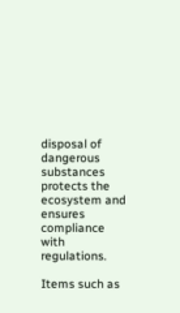disposal of dangerous substances protects the ecosystem and ensures compliance with regulations.

Items such as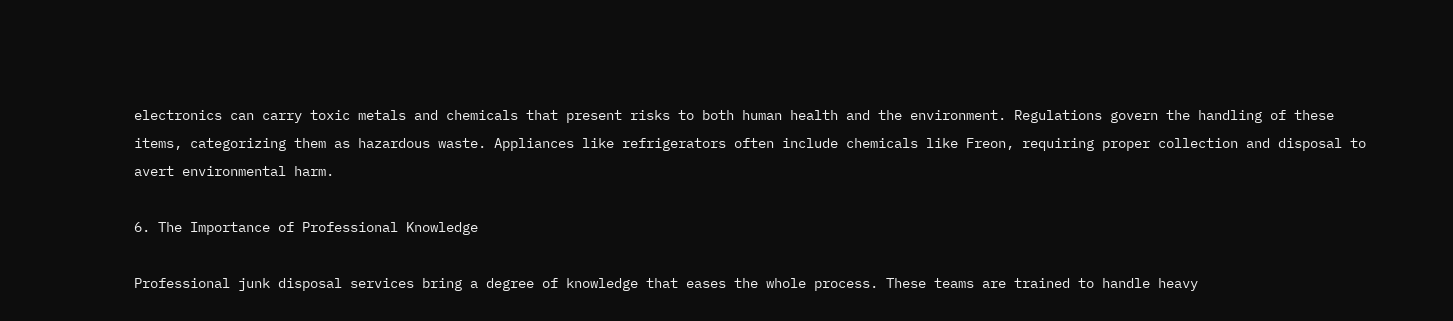electronics can carry toxic metals and chemicals that present risks to both human health and the environment. Regulations govern the handling of these items, categorizing them as hazardous waste. Appliances like refrigerators often include chemicals like Freon, requiring proper collection and disposal to avert environmental harm.

6. The Importance of Professional Knowledge

Professional junk disposal services bring a degree of knowledge that eases the whole process. These teams are trained to handle heavy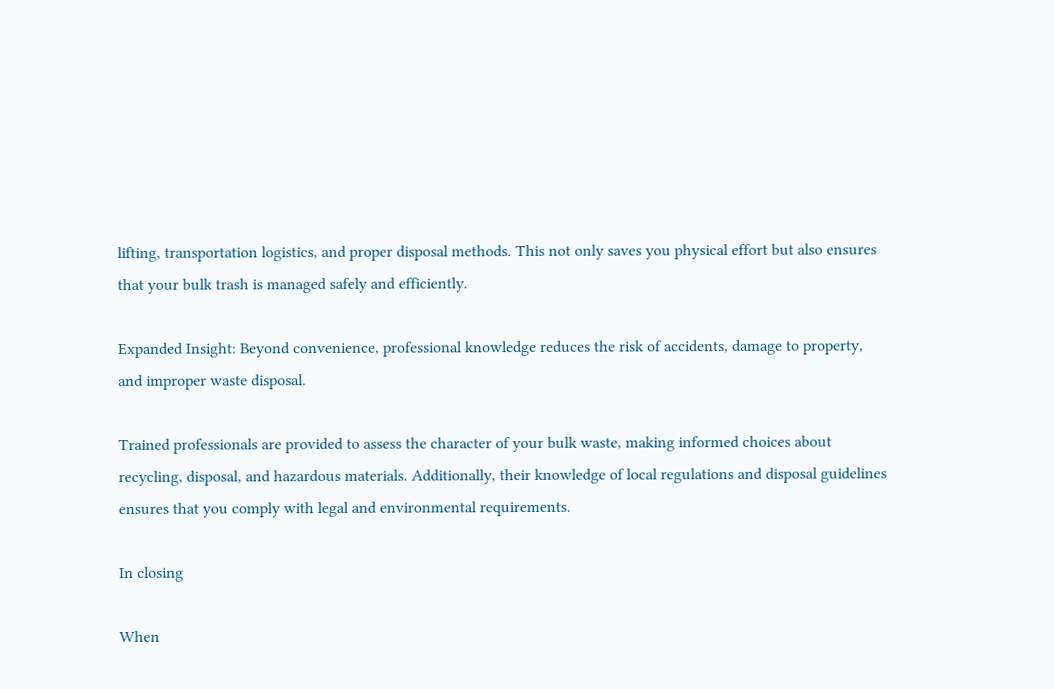lifting, transportation logistics, and proper disposal methods. This not only saves you physical effort but also ensures that your bulk trash is managed safely and efficiently.

Expanded Insight: Beyond convenience, professional knowledge reduces the risk of accidents, damage to property, and improper waste disposal.

Trained professionals are provided to assess the character of your bulk waste, making informed choices about recycling, disposal, and hazardous materials. Additionally, their knowledge of local regulations and disposal guidelines ensures that you comply with legal and environmental requirements.

In closing

When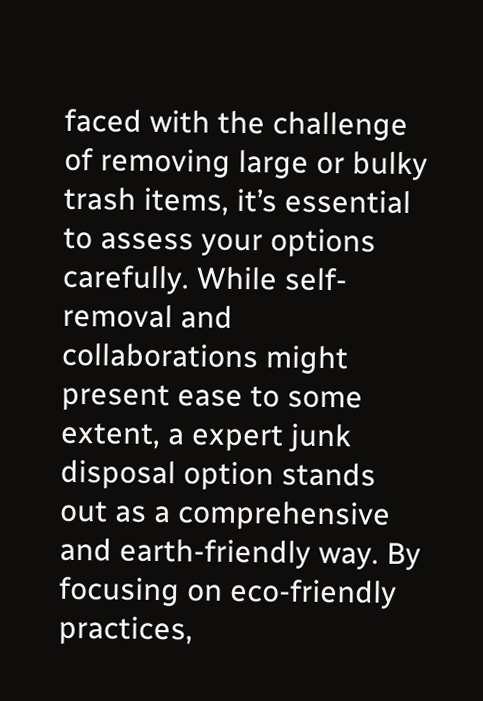faced with the challenge of removing large or bulky trash items, it’s essential to assess your options carefully. While self-removal and collaborations might present ease to some extent, a expert junk disposal option stands out as a comprehensive and earth-friendly way. By focusing on eco-friendly practices,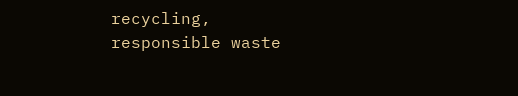recycling, responsible waste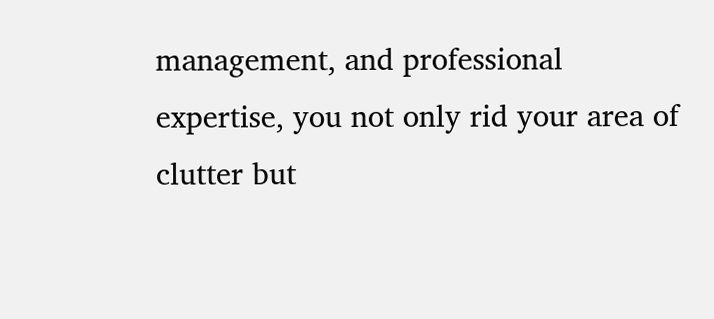management, and professional expertise, you not only rid your area of clutter but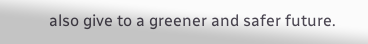also give to a greener and safer future.